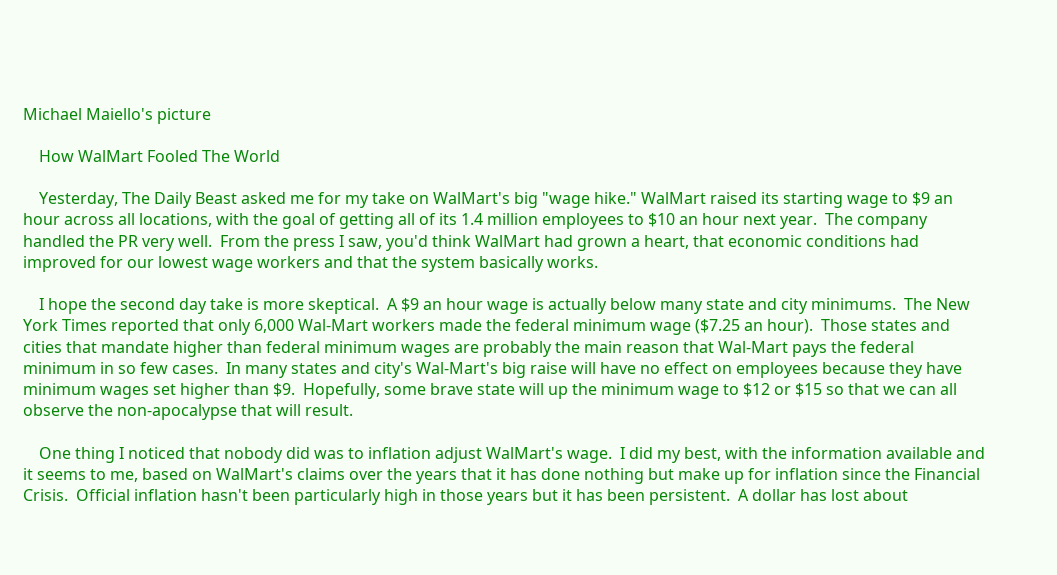Michael Maiello's picture

    How WalMart Fooled The World

    Yesterday, The Daily Beast asked me for my take on WalMart's big "wage hike." WalMart raised its starting wage to $9 an hour across all locations, with the goal of getting all of its 1.4 million employees to $10 an hour next year.  The company handled the PR very well.  From the press I saw, you'd think WalMart had grown a heart, that economic conditions had improved for our lowest wage workers and that the system basically works.

    I hope the second day take is more skeptical.  A $9 an hour wage is actually below many state and city minimums.  The New York Times reported that only 6,000 Wal-Mart workers made the federal minimum wage ($7.25 an hour).  Those states and cities that mandate higher than federal minimum wages are probably the main reason that Wal-Mart pays the federal minimum in so few cases.  In many states and city's Wal-Mart's big raise will have no effect on employees because they have minimum wages set higher than $9.  Hopefully, some brave state will up the minimum wage to $12 or $15 so that we can all observe the non-apocalypse that will result.

    One thing I noticed that nobody did was to inflation adjust WalMart's wage.  I did my best, with the information available and it seems to me, based on WalMart's claims over the years that it has done nothing but make up for inflation since the Financial Crisis.  Official inflation hasn't been particularly high in those years but it has been persistent.  A dollar has lost about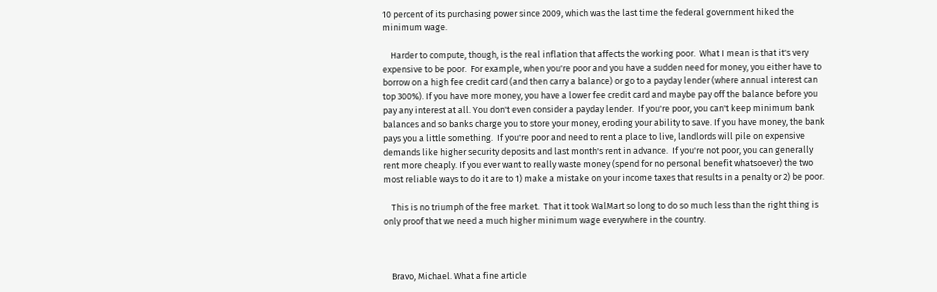10 percent of its purchasing power since 2009, which was the last time the federal government hiked the minimum wage.

    Harder to compute, though, is the real inflation that affects the working poor.  What I mean is that it's very expensive to be poor.  For example, when you're poor and you have a sudden need for money, you either have to borrow on a high fee credit card (and then carry a balance) or go to a payday lender (where annual interest can top 300%). If you have more money, you have a lower fee credit card and maybe pay off the balance before you pay any interest at all. You don't even consider a payday lender.  If you're poor, you can't keep minimum bank balances and so banks charge you to store your money, eroding your ability to save. If you have money, the bank pays you a little something.  If you're poor and need to rent a place to live, landlords will pile on expensive demands like higher security deposits and last month's rent in advance.  If you're not poor, you can generally rent more cheaply. If you ever want to really waste money (spend for no personal benefit whatsoever) the two most reliable ways to do it are to 1) make a mistake on your income taxes that results in a penalty or 2) be poor.

    This is no triumph of the free market.  That it took WalMart so long to do so much less than the right thing is only proof that we need a much higher minimum wage everywhere in the country.



    Bravo, Michael. What a fine article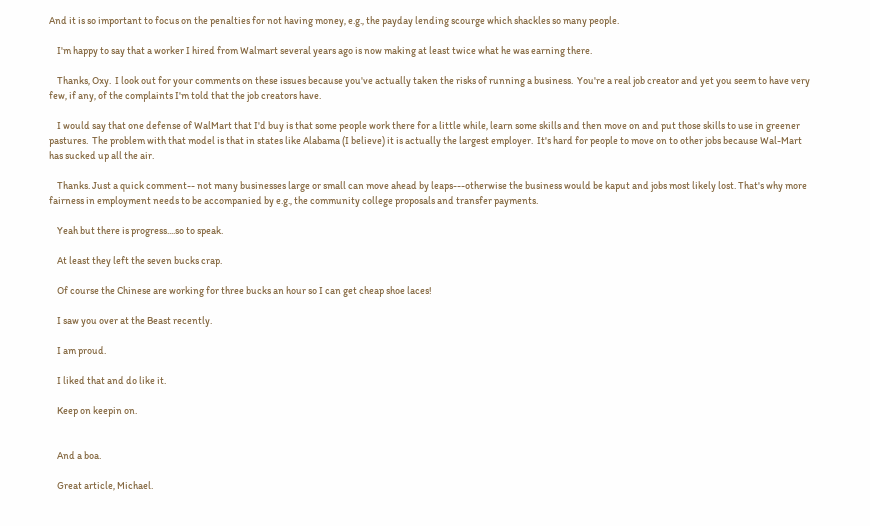And it is so important to focus on the penalties for not having money, e.g., the payday lending scourge which shackles so many people.

    I'm happy to say that a worker I hired from Walmart several years ago is now making at least twice what he was earning there.

    Thanks, Oxy.  I look out for your comments on these issues because you've actually taken the risks of running a business.  You're a real job creator and yet you seem to have very few, if any, of the complaints I'm told that the job creators have.

    I would say that one defense of WalMart that I'd buy is that some people work there for a little while, learn some skills and then move on and put those skills to use in greener pastures.  The problem with that model is that in states like Alabama (I believe) it is actually the largest employer.  It's hard for people to move on to other jobs because Wal-Mart has sucked up all the air.

    Thanks. Just a quick comment-- not many businesses large or small can move ahead by leaps---otherwise the business would be kaput and jobs most likely lost. That's why more fairness in employment needs to be accompanied by e.g., the community college proposals and transfer payments.

    Yeah but there is progress....so to speak.

    At least they left the seven bucks crap.

    Of course the Chinese are working for three bucks an hour so I can get cheap shoe laces!

    I saw you over at the Beast recently.

    I am proud.

    I liked that and do like it.

    Keep on keepin on.


    And a boa.

    Great article, Michael.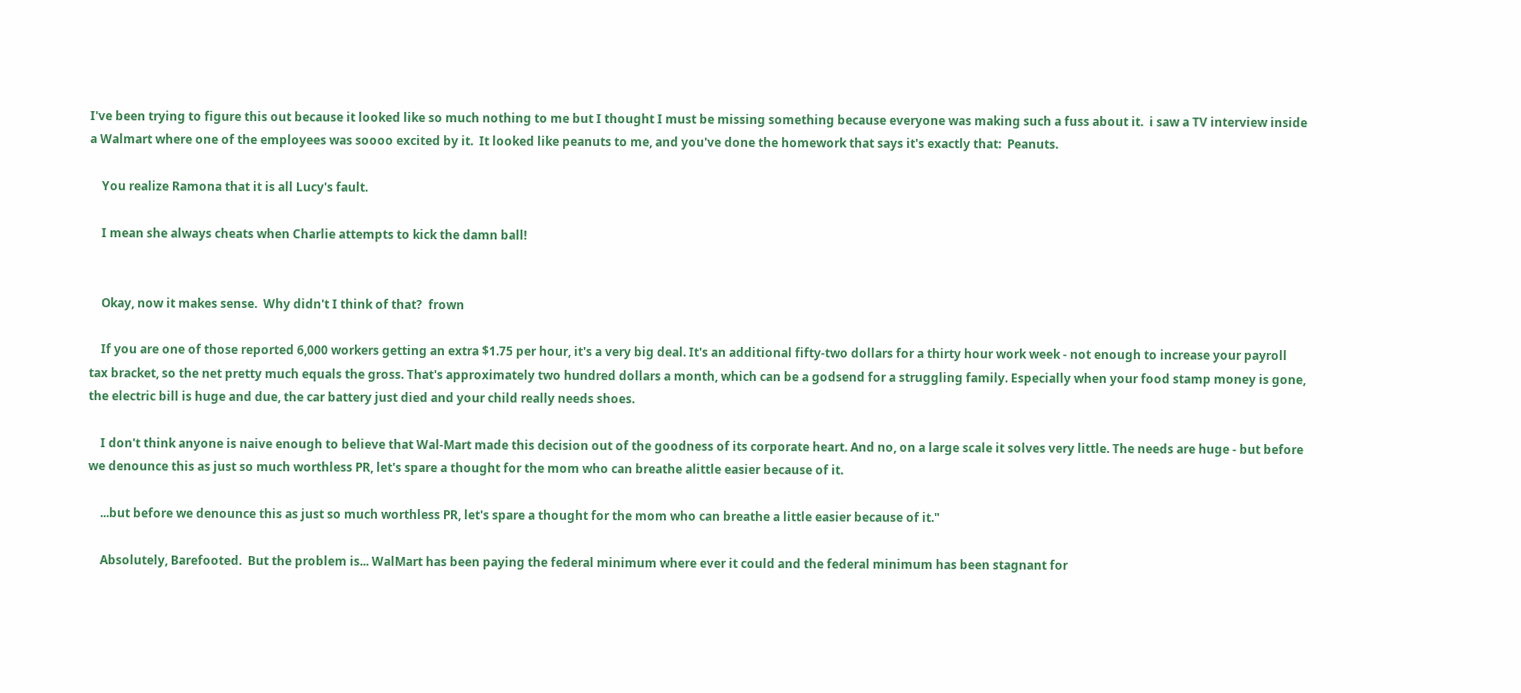I've been trying to figure this out because it looked like so much nothing to me but I thought I must be missing something because everyone was making such a fuss about it.  i saw a TV interview inside a Walmart where one of the employees was soooo excited by it.  It looked like peanuts to me, and you've done the homework that says it's exactly that:  Peanuts.

    You realize Ramona that it is all Lucy's fault.

    I mean she always cheats when Charlie attempts to kick the damn ball!


    Okay, now it makes sense.  Why didn't I think of that?  frown

    If you are one of those reported 6,000 workers getting an extra $1.75 per hour, it's a very big deal. It's an additional fifty-two dollars for a thirty hour work week - not enough to increase your payroll tax bracket, so the net pretty much equals the gross. That's approximately two hundred dollars a month, which can be a godsend for a struggling family. Especially when your food stamp money is gone, the electric bill is huge and due, the car battery just died and your child really needs shoes.

    I don't think anyone is naive enough to believe that Wal-Mart made this decision out of the goodness of its corporate heart. And no, on a large scale it solves very little. The needs are huge - but before we denounce this as just so much worthless PR, let's spare a thought for the mom who can breathe alittle easier because of it.

    ...but before we denounce this as just so much worthless PR, let's spare a thought for the mom who can breathe a little easier because of it."

    Absolutely, Barefooted.  But the problem is... WalMart has been paying the federal minimum where ever it could and the federal minimum has been stagnant for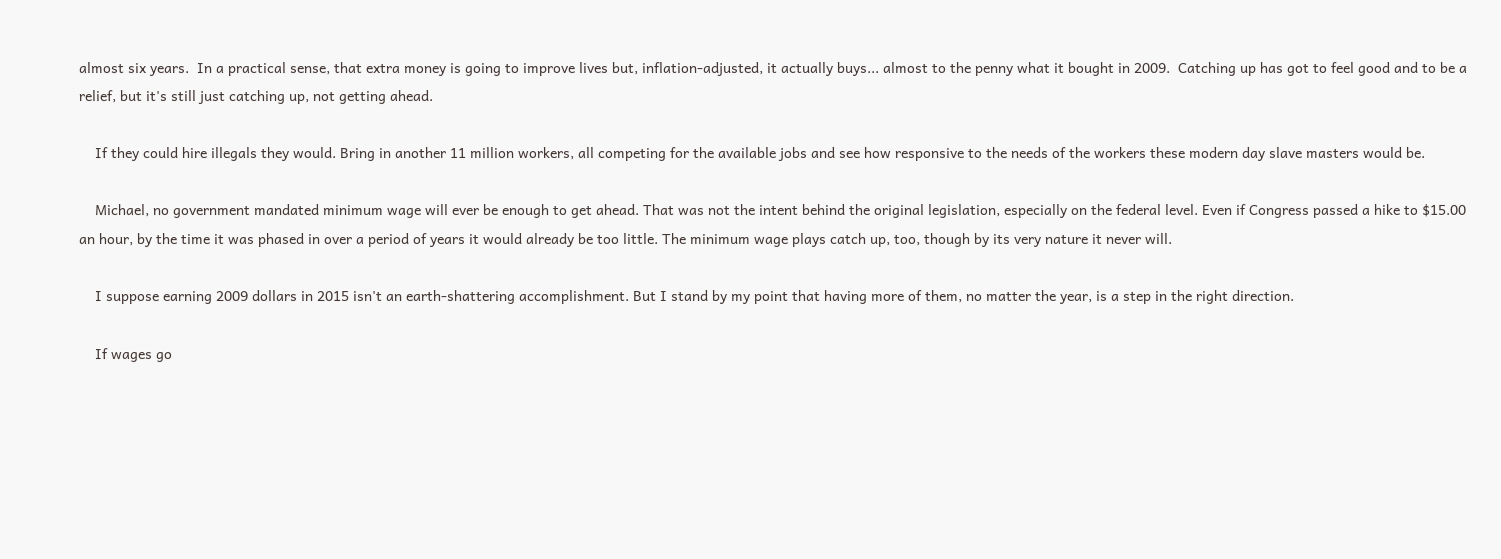almost six years.  In a practical sense, that extra money is going to improve lives but, inflation-adjusted, it actually buys... almost to the penny what it bought in 2009.  Catching up has got to feel good and to be a relief, but it's still just catching up, not getting ahead.

    If they could hire illegals they would. Bring in another 11 million workers, all competing for the available jobs and see how responsive to the needs of the workers these modern day slave masters would be.

    Michael, no government mandated minimum wage will ever be enough to get ahead. That was not the intent behind the original legislation, especially on the federal level. Even if Congress passed a hike to $15.00 an hour, by the time it was phased in over a period of years it would already be too little. The minimum wage plays catch up, too, though by its very nature it never will.

    I suppose earning 2009 dollars in 2015 isn't an earth-shattering accomplishment. But I stand by my point that having more of them, no matter the year, is a step in the right direction.

    If wages go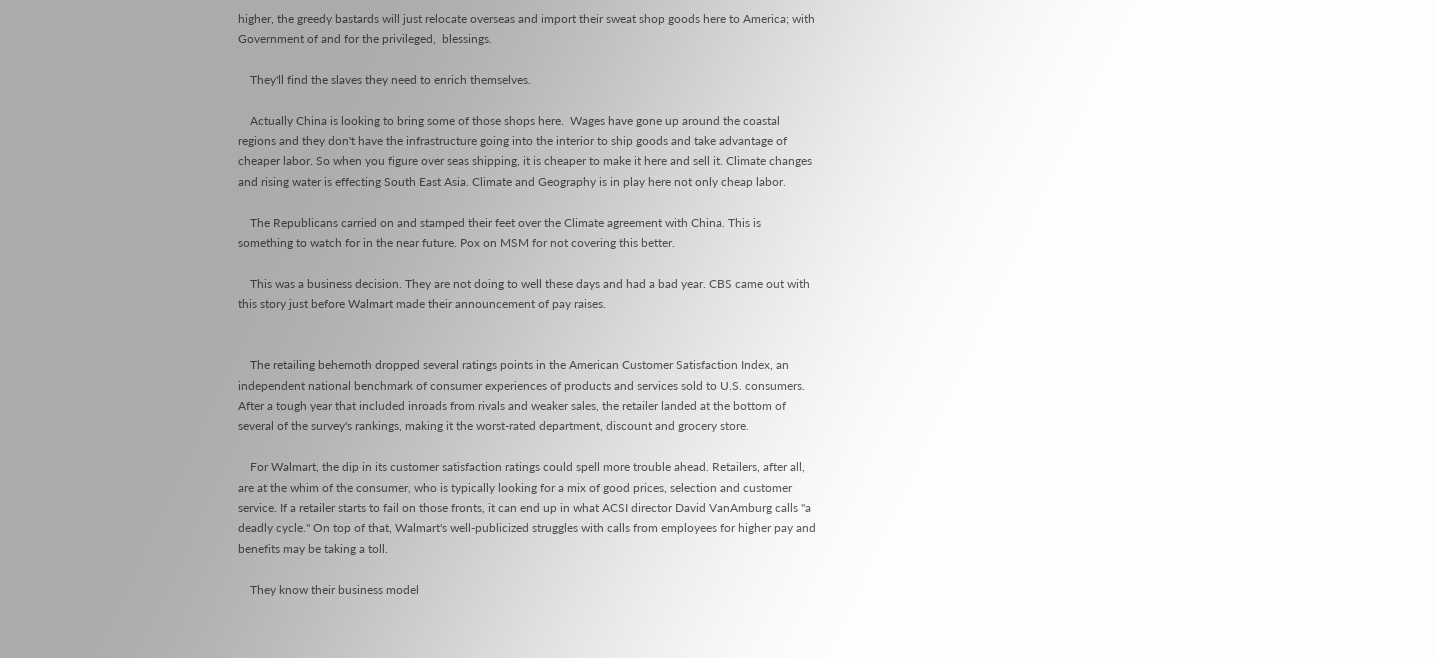higher, the greedy bastards will just relocate overseas and import their sweat shop goods here to America; with Government of and for the privileged,  blessings.

    They'll find the slaves they need to enrich themselves.

    Actually China is looking to bring some of those shops here.  Wages have gone up around the coastal regions and they don't have the infrastructure going into the interior to ship goods and take advantage of cheaper labor. So when you figure over seas shipping, it is cheaper to make it here and sell it. Climate changes and rising water is effecting South East Asia. Climate and Geography is in play here not only cheap labor.

    The Republicans carried on and stamped their feet over the Climate agreement with China. This is something to watch for in the near future. Pox on MSM for not covering this better.

    This was a business decision. They are not doing to well these days and had a bad year. CBS came out with this story just before Walmart made their announcement of pay raises.


    The retailing behemoth dropped several ratings points in the American Customer Satisfaction Index, an independent national benchmark of consumer experiences of products and services sold to U.S. consumers. After a tough year that included inroads from rivals and weaker sales, the retailer landed at the bottom of several of the survey's rankings, making it the worst-rated department, discount and grocery store.

    For Walmart, the dip in its customer satisfaction ratings could spell more trouble ahead. Retailers, after all, are at the whim of the consumer, who is typically looking for a mix of good prices, selection and customer service. If a retailer starts to fail on those fronts, it can end up in what ACSI director David VanAmburg calls "a deadly cycle." On top of that, Walmart's well-publicized struggles with calls from employees for higher pay and benefits may be taking a toll.

    They know their business model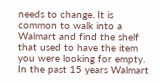needs to change. It is common to walk into a Walmart and find the shelf that used to have the item you were looking for empty.  In the past 15 years Walmart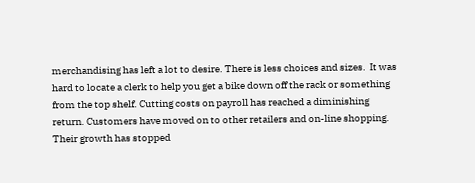merchandising has left a lot to desire. There is less choices and sizes.  It was hard to locate a clerk to help you get a bike down off the rack or something from the top shelf. Cutting costs on payroll has reached a diminishing return. Customers have moved on to other retailers and on-line shopping. Their growth has stopped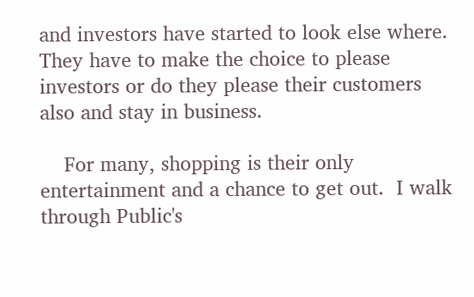and investors have started to look else where. They have to make the choice to please investors or do they please their customers also and stay in business.

    For many, shopping is their only entertainment and a chance to get out.  I walk through Public's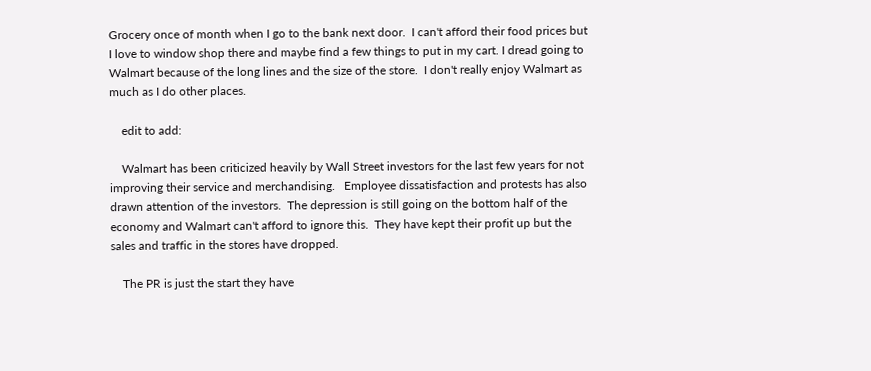Grocery once of month when I go to the bank next door.  I can't afford their food prices but I love to window shop there and maybe find a few things to put in my cart. I dread going to Walmart because of the long lines and the size of the store.  I don't really enjoy Walmart as much as I do other places.

    edit to add:

    Walmart has been criticized heavily by Wall Street investors for the last few years for not improving their service and merchandising.   Employee dissatisfaction and protests has also drawn attention of the investors.  The depression is still going on the bottom half of the economy and Walmart can't afford to ignore this.  They have kept their profit up but the sales and traffic in the stores have dropped.

    The PR is just the start they have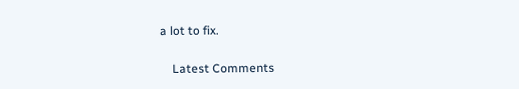a lot to fix.

    Latest Comments